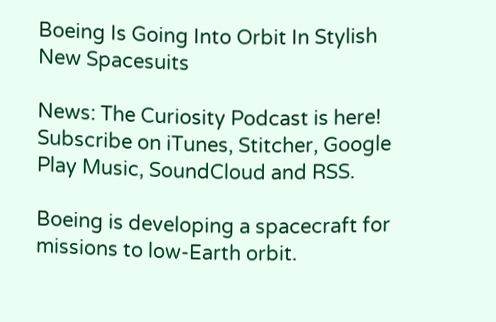Boeing Is Going Into Orbit In Stylish New Spacesuits

News: The Curiosity Podcast is here! Subscribe on iTunes, Stitcher, Google Play Music, SoundCloud and RSS.

Boeing is developing a spacecraft for missions to low-Earth orbit.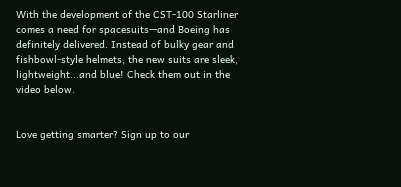With the development of the CST-100 Starliner comes a need for spacesuits—and Boeing has definitely delivered. Instead of bulky gear and fishbowl-style helmets, the new suits are sleek, lightweight...and blue! Check them out in the video below.


Love getting smarter? Sign up to our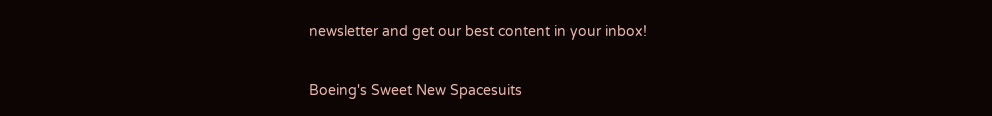newsletter and get our best content in your inbox!

Boeing's Sweet New Spacesuits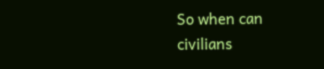So when can civilians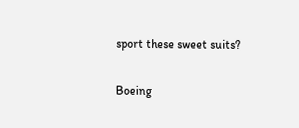sport these sweet suits?

Boeing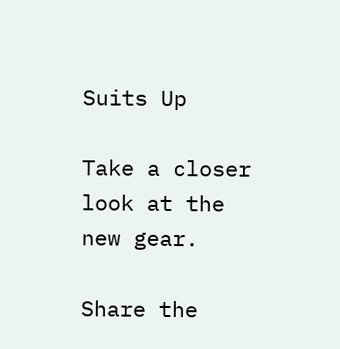Suits Up

Take a closer look at the new gear.

Share the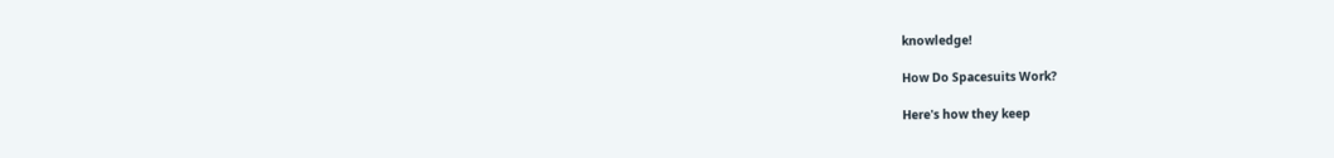knowledge!

How Do Spacesuits Work?

Here's how they keep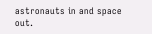astronauts in and space out.